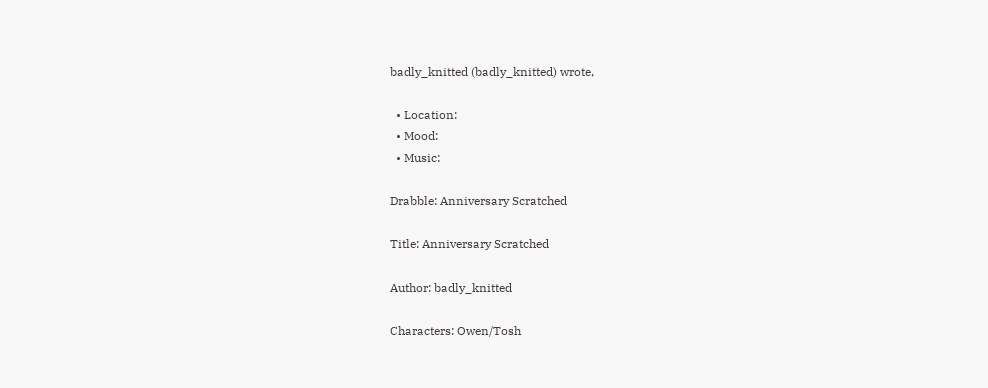badly_knitted (badly_knitted) wrote,

  • Location:
  • Mood:
  • Music:

Drabble: Anniversary Scratched

Title: Anniversary Scratched

Author: badly_knitted

Characters: Owen/Tosh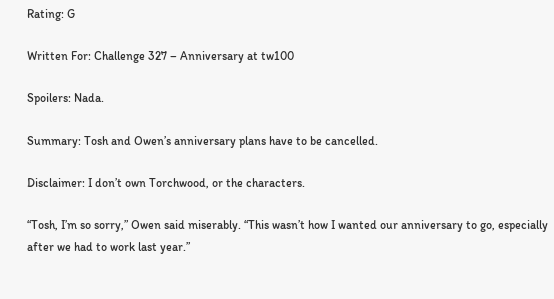Rating: G

Written For: Challenge 327 – Anniversary at tw100

Spoilers: Nada.

Summary: Tosh and Owen’s anniversary plans have to be cancelled.

Disclaimer: I don’t own Torchwood, or the characters.

“Tosh, I’m so sorry,” Owen said miserably. “This wasn’t how I wanted our anniversary to go, especially after we had to work last year.”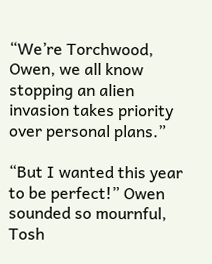“We’re Torchwood, Owen, we all know stopping an alien invasion takes priority over personal plans.”

“But I wanted this year to be perfect!” Owen sounded so mournful, Tosh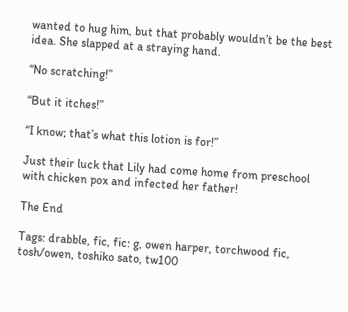wanted to hug him, but that probably wouldn’t be the best idea. She slapped at a straying hand.

“No scratching!”

“But it itches!”

“I know; that’s what this lotion is for!”

Just their luck that Lily had come home from preschool with chicken pox and infected her father!

The End

Tags: drabble, fic, fic: g, owen harper, torchwood fic, tosh/owen, toshiko sato, tw100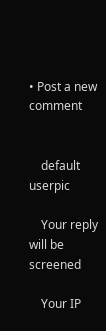• Post a new comment


    default userpic

    Your reply will be screened

    Your IP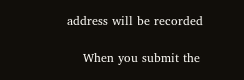address will be recorded

    When you submit the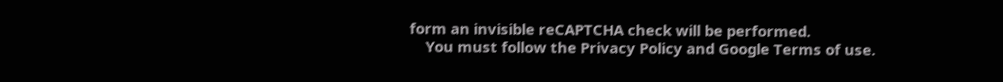form an invisible reCAPTCHA check will be performed.
    You must follow the Privacy Policy and Google Terms of use.